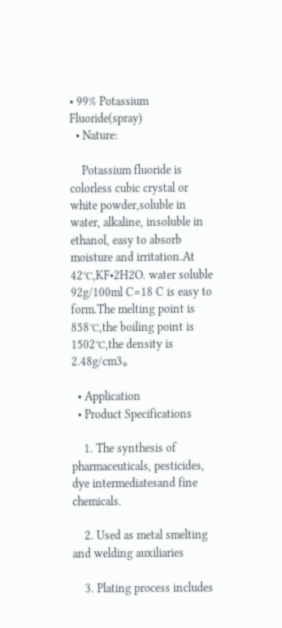• 99% Potassium Fluoride(spray)
  • Nature:

    Potassium fluoride is colorless cubic crystal or white powder,soluble in water, alkaline, insoluble in ethanol, easy to absorb moisture and irritation.At 42℃,KF•2H2O. water soluble 92g/100ml C=18 C is easy to form.The melting point is 858℃,the boiling point is 1502℃,the density is 2.48g/cm3。

  • Application
  • Product Specifications

    1. The synthesis of pharmaceuticals, pesticides, dye intermediatesand fine chemicals.

    2. Used as metal smelting and welding auxiliaries

    3. Plating process includes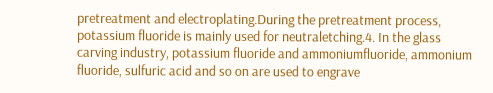pretreatment and electroplating.During the pretreatment process, potassium fluoride is mainly used for neutraletching.4. In the glass carving industry, potassium fluoride and ammoniumfluoride, ammonium fluoride, sulfuric acid and so on are used to engrave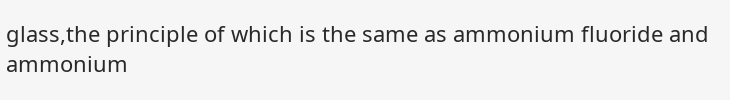glass,the principle of which is the same as ammonium fluoride and ammonium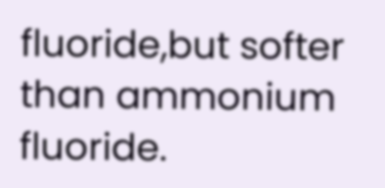fluoride,but softer than ammonium fluoride.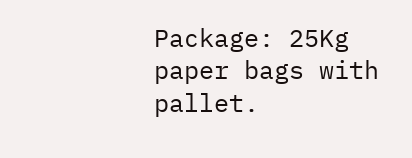Package: 25Kg paper bags with pallet.